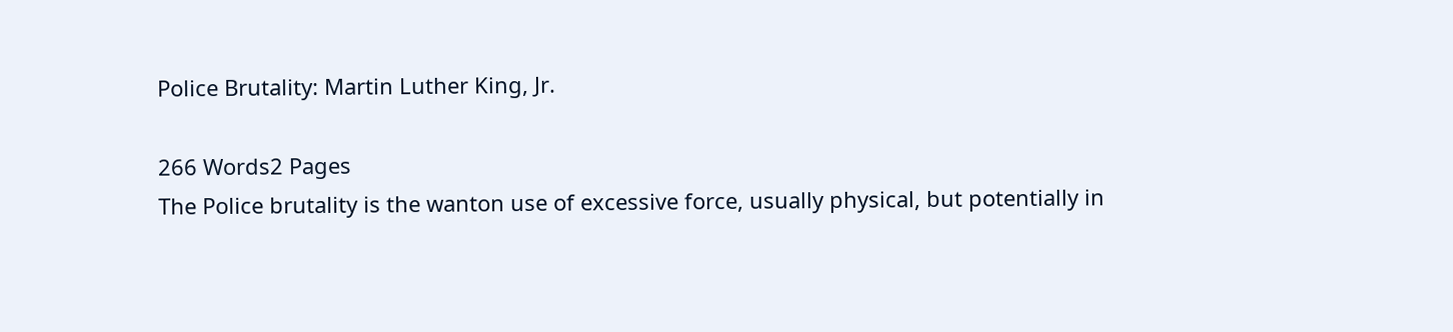Police Brutality: Martin Luther King, Jr.

266 Words2 Pages
The Police brutality is the wanton use of excessive force, usually physical, but potentially in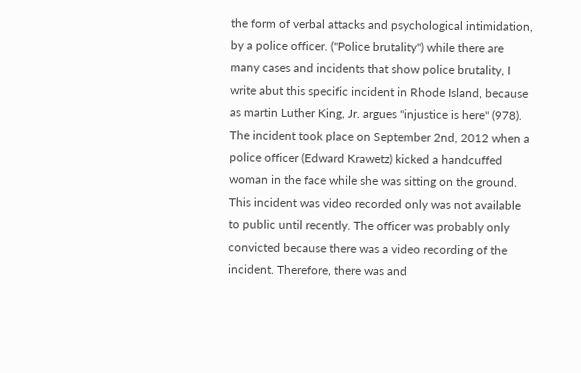the form of verbal attacks and psychological intimidation, by a police officer. ("Police brutality") while there are many cases and incidents that show police brutality, I write abut this specific incident in Rhode Island, because as martin Luther King, Jr. argues "injustice is here" (978). The incident took place on September 2nd, 2012 when a police officer (Edward Krawetz) kicked a handcuffed woman in the face while she was sitting on the ground. This incident was video recorded only was not available to public until recently. The officer was probably only convicted because there was a video recording of the incident. Therefore, there was and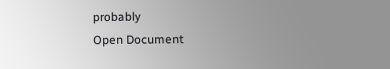probably
Open Document